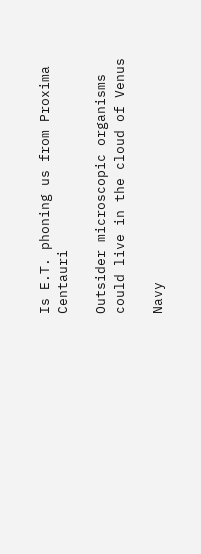Is E.T. phoning us from Proxima Centauri

Outsider microscopic organisms could live in the cloud of Venus

Navy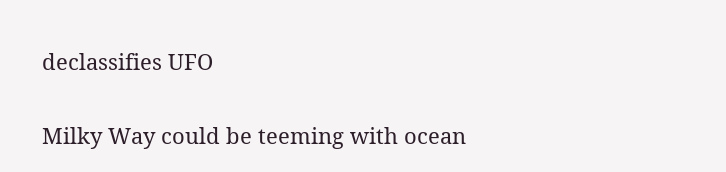declassifies UFO

Milky Way could be teeming with ocean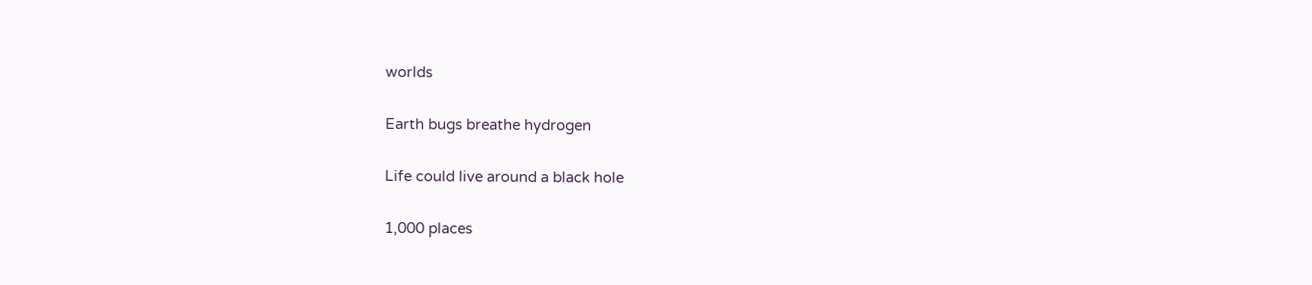worlds

Earth bugs breathe hydrogen

Life could live around a black hole

1,000 places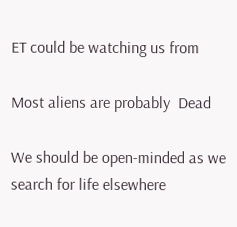ET could be watching us from

Most aliens are probably  Dead

We should be open-minded as we search for life elsewhere